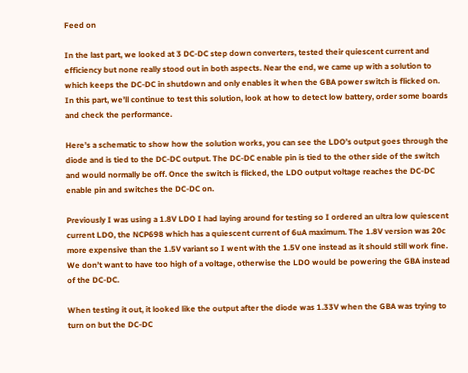Feed on

In the last part, we looked at 3 DC-DC step down converters, tested their quiescent current and efficiency but none really stood out in both aspects. Near the end, we came up with a solution to which keeps the DC-DC in shutdown and only enables it when the GBA power switch is flicked on. In this part, we’ll continue to test this solution, look at how to detect low battery, order some boards and check the performance.

Here’s a schematic to show how the solution works, you can see the LDO’s output goes through the diode and is tied to the DC-DC output. The DC-DC enable pin is tied to the other side of the switch and would normally be off. Once the switch is flicked, the LDO output voltage reaches the DC-DC enable pin and switches the DC-DC on.

Previously I was using a 1.8V LDO I had laying around for testing so I ordered an ultra low quiescent current LDO, the NCP698 which has a quiescent current of 6uA maximum. The 1.8V version was 20c more expensive than the 1.5V variant so I went with the 1.5V one instead as it should still work fine. We don’t want to have too high of a voltage, otherwise the LDO would be powering the GBA instead of the DC-DC.

When testing it out, it looked like the output after the diode was 1.33V when the GBA was trying to turn on but the DC-DC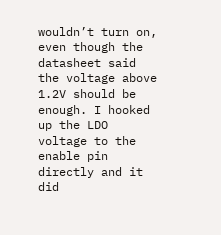wouldn’t turn on, even though the datasheet said the voltage above 1.2V should be enough. I hooked up the LDO voltage to the enable pin directly and it did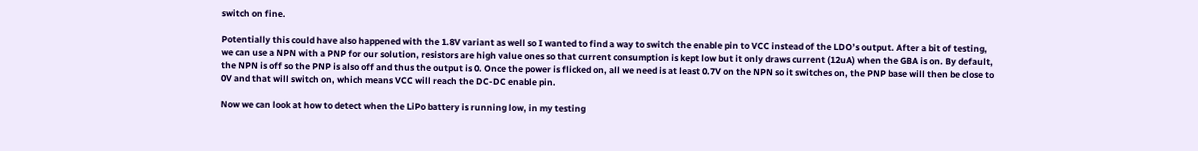switch on fine.

Potentially this could have also happened with the 1.8V variant as well so I wanted to find a way to switch the enable pin to VCC instead of the LDO’s output. After a bit of testing, we can use a NPN with a PNP for our solution, resistors are high value ones so that current consumption is kept low but it only draws current (12uA) when the GBA is on. By default, the NPN is off so the PNP is also off and thus the output is 0. Once the power is flicked on, all we need is at least 0.7V on the NPN so it switches on, the PNP base will then be close to 0V and that will switch on, which means VCC will reach the DC-DC enable pin.

Now we can look at how to detect when the LiPo battery is running low, in my testing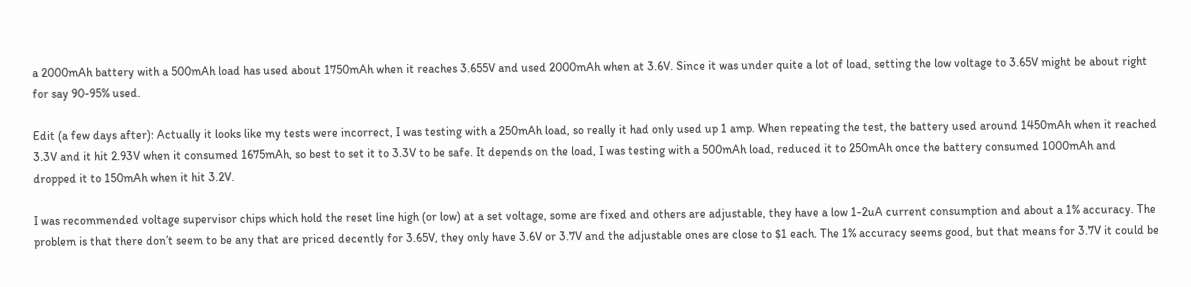a 2000mAh battery with a 500mAh load has used about 1750mAh when it reaches 3.655V and used 2000mAh when at 3.6V. Since it was under quite a lot of load, setting the low voltage to 3.65V might be about right for say 90-95% used.

Edit (a few days after): Actually it looks like my tests were incorrect, I was testing with a 250mAh load, so really it had only used up 1 amp. When repeating the test, the battery used around 1450mAh when it reached 3.3V and it hit 2.93V when it consumed 1675mAh, so best to set it to 3.3V to be safe. It depends on the load, I was testing with a 500mAh load, reduced it to 250mAh once the battery consumed 1000mAh and dropped it to 150mAh when it hit 3.2V.

I was recommended voltage supervisor chips which hold the reset line high (or low) at a set voltage, some are fixed and others are adjustable, they have a low 1-2uA current consumption and about a 1% accuracy. The problem is that there don’t seem to be any that are priced decently for 3.65V, they only have 3.6V or 3.7V and the adjustable ones are close to $1 each. The 1% accuracy seems good, but that means for 3.7V it could be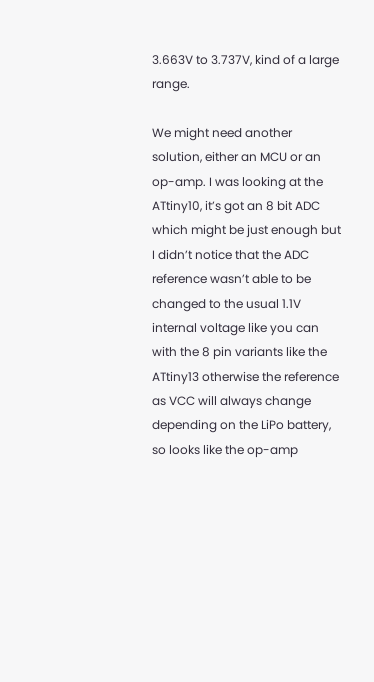3.663V to 3.737V, kind of a large range.

We might need another solution, either an MCU or an op-amp. I was looking at the ATtiny10, it’s got an 8 bit ADC which might be just enough but I didn’t notice that the ADC reference wasn’t able to be changed to the usual 1.1V internal voltage like you can with the 8 pin variants like the ATtiny13 otherwise the reference as VCC will always change depending on the LiPo battery, so looks like the op-amp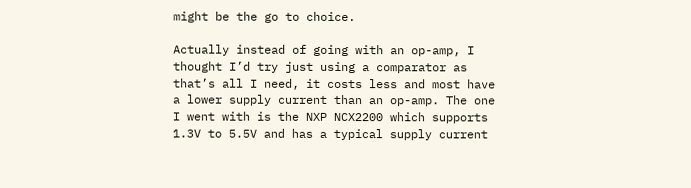might be the go to choice.

Actually instead of going with an op-amp, I thought I’d try just using a comparator as that’s all I need, it costs less and most have a lower supply current than an op-amp. The one I went with is the NXP NCX2200 which supports 1.3V to 5.5V and has a typical supply current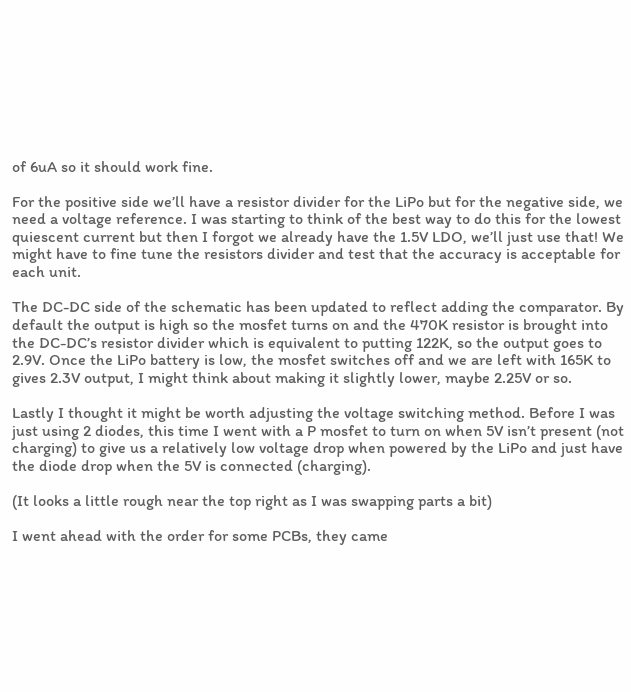of 6uA so it should work fine.

For the positive side we’ll have a resistor divider for the LiPo but for the negative side, we need a voltage reference. I was starting to think of the best way to do this for the lowest quiescent current but then I forgot we already have the 1.5V LDO, we’ll just use that! We might have to fine tune the resistors divider and test that the accuracy is acceptable for each unit.

The DC-DC side of the schematic has been updated to reflect adding the comparator. By default the output is high so the mosfet turns on and the 470K resistor is brought into the DC-DC’s resistor divider which is equivalent to putting 122K, so the output goes to 2.9V. Once the LiPo battery is low, the mosfet switches off and we are left with 165K to gives 2.3V output, I might think about making it slightly lower, maybe 2.25V or so.

Lastly I thought it might be worth adjusting the voltage switching method. Before I was just using 2 diodes, this time I went with a P mosfet to turn on when 5V isn’t present (not charging) to give us a relatively low voltage drop when powered by the LiPo and just have the diode drop when the 5V is connected (charging).

(It looks a little rough near the top right as I was swapping parts a bit)

I went ahead with the order for some PCBs, they came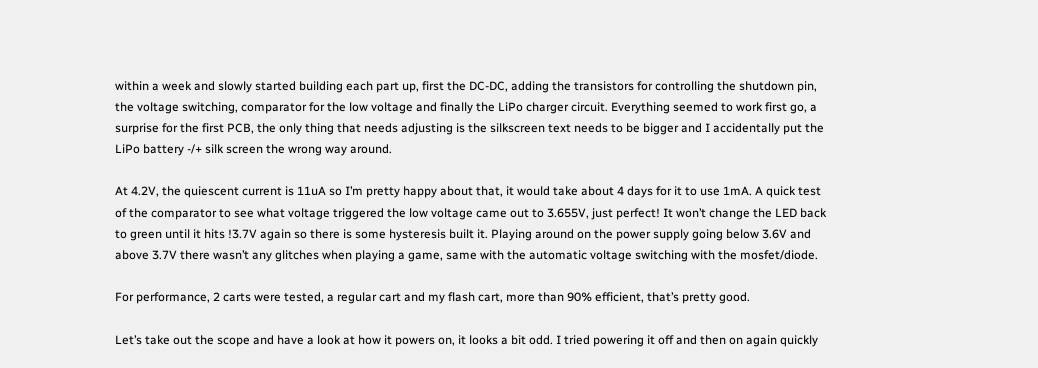within a week and slowly started building each part up, first the DC-DC, adding the transistors for controlling the shutdown pin, the voltage switching, comparator for the low voltage and finally the LiPo charger circuit. Everything seemed to work first go, a surprise for the first PCB, the only thing that needs adjusting is the silkscreen text needs to be bigger and I accidentally put the LiPo battery -/+ silk screen the wrong way around.

At 4.2V, the quiescent current is 11uA so I’m pretty happy about that, it would take about 4 days for it to use 1mA. A quick test of the comparator to see what voltage triggered the low voltage came out to 3.655V, just perfect! It won’t change the LED back to green until it hits !3.7V again so there is some hysteresis built it. Playing around on the power supply going below 3.6V and above 3.7V there wasn’t any glitches when playing a game, same with the automatic voltage switching with the mosfet/diode.

For performance, 2 carts were tested, a regular cart and my flash cart, more than 90% efficient, that’s pretty good.

Let’s take out the scope and have a look at how it powers on, it looks a bit odd. I tried powering it off and then on again quickly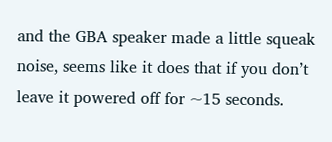and the GBA speaker made a little squeak noise, seems like it does that if you don’t leave it powered off for ~15 seconds.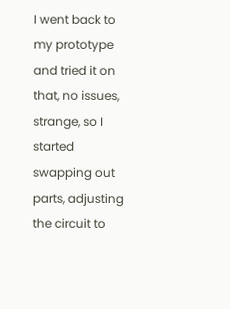I went back to my prototype and tried it on that, no issues, strange, so I started swapping out parts, adjusting the circuit to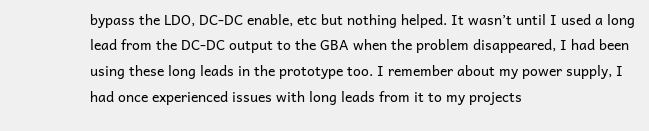bypass the LDO, DC-DC enable, etc but nothing helped. It wasn’t until I used a long lead from the DC-DC output to the GBA when the problem disappeared, I had been using these long leads in the prototype too. I remember about my power supply, I had once experienced issues with long leads from it to my projects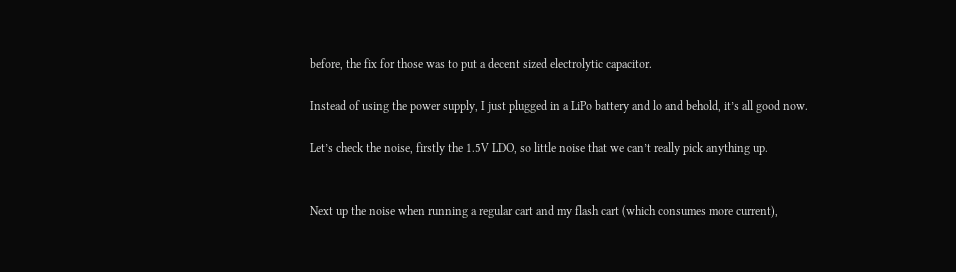before, the fix for those was to put a decent sized electrolytic capacitor.

Instead of using the power supply, I just plugged in a LiPo battery and lo and behold, it’s all good now.

Let’s check the noise, firstly the 1.5V LDO, so little noise that we can’t really pick anything up.


Next up the noise when running a regular cart and my flash cart (which consumes more current),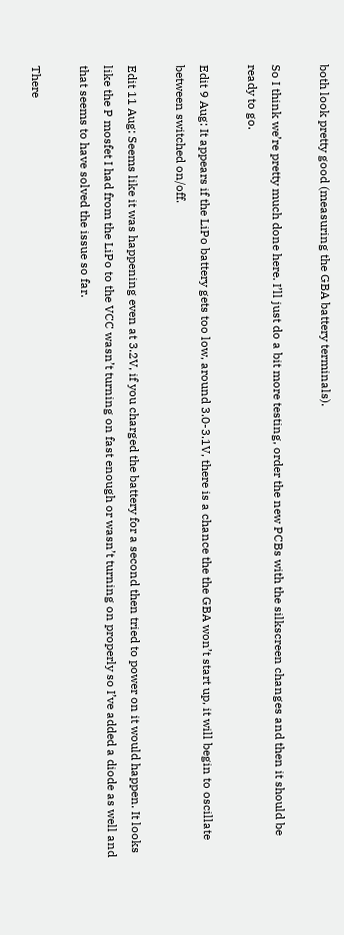both look pretty good (measuring the GBA battery terminals).

So I think we’re pretty much done here. I’ll just do a bit more testing, order the new PCBs with the silkscreen changes and then it should be ready to go.

Edit 9 Aug: It appears if the LiPo battery gets too low, around 3.0-3.1V, there is a chance the the GBA won’t start up, it will begin to oscillate between switched on/off.

Edit 11 Aug: Seems like it was happening even at 3.2V, if you charged the battery for a second then tried to power on it would happen. It looks like the P mosfet I had from the LiPo to the VCC wasn’t turning on fast enough or wasn’t turning on properly so I’ve added a diode as well and that seems to have solved the issue so far.

There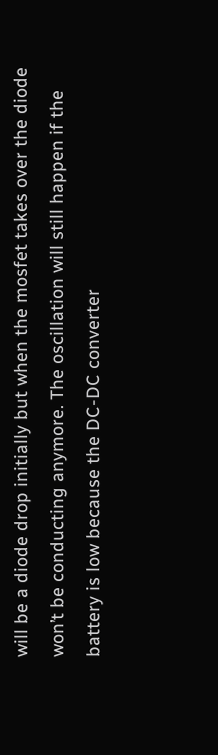will be a diode drop initially but when the mosfet takes over the diode won’t be conducting anymore. The oscillation will still happen if the battery is low because the DC-DC converter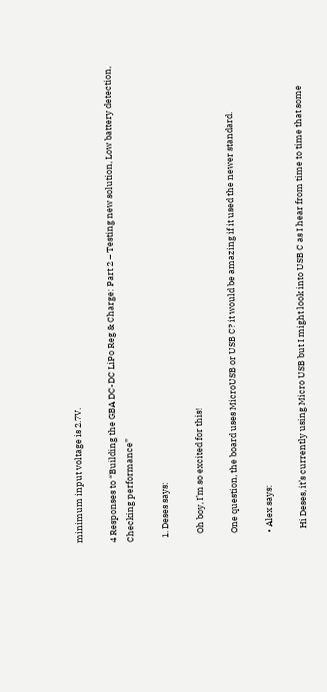minimum input voltage is 2.7V.

4 Responses to “Building the GBA DC-DC LiPo Reg & Charge: Part 2 – Testing new solution, Low battery detection, Checking performance”

  1. Deses says:

    Oh boy, I’m so excited for this!

    One question, the board uses MicroUSB or USB C? it would be amazing if it used the newer standard.

    • Alex says:

      Hi Deses, it’s currently using Micro USB but I might look into USB C as I hear from time to time that some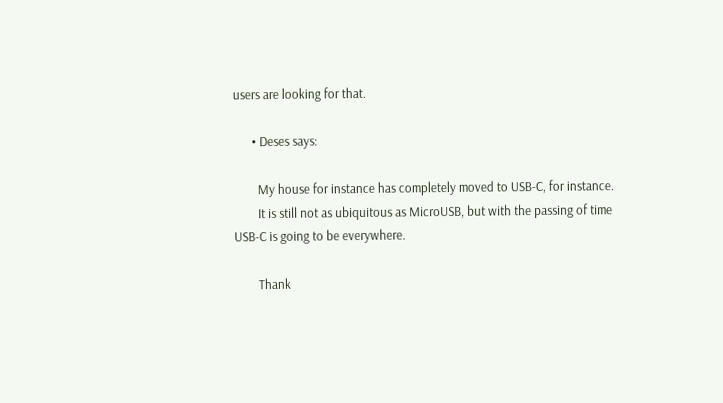users are looking for that.

      • Deses says:

        My house for instance has completely moved to USB-C, for instance.
        It is still not as ubiquitous as MicroUSB, but with the passing of time USB-C is going to be everywhere.

        Thank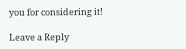you for considering it!

Leave a Reply